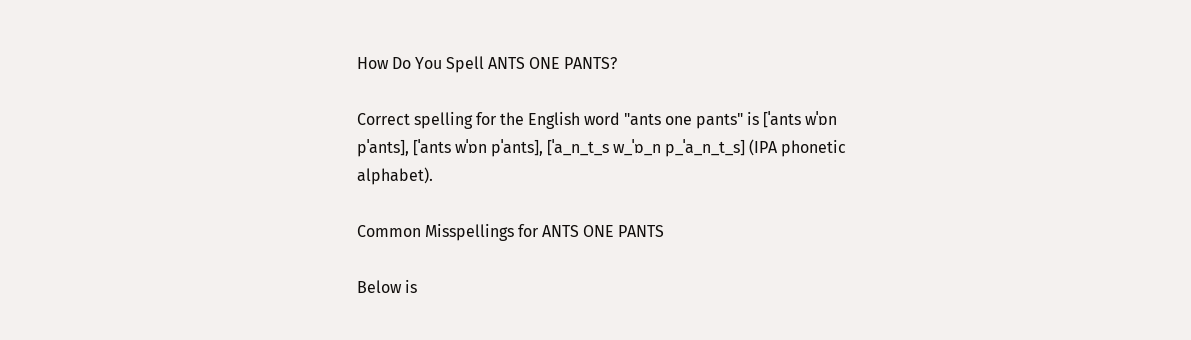How Do You Spell ANTS ONE PANTS?

Correct spelling for the English word "ants one pants" is [ˈants wˈɒn pˈants], [ˈants wˈɒn pˈants], [ˈa_n_t_s w_ˈɒ_n p_ˈa_n_t_s] (IPA phonetic alphabet).

Common Misspellings for ANTS ONE PANTS

Below is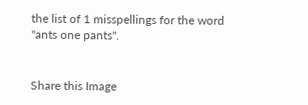the list of 1 misspellings for the word "ants one pants".


Share this Image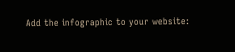Add the infographic to your website: